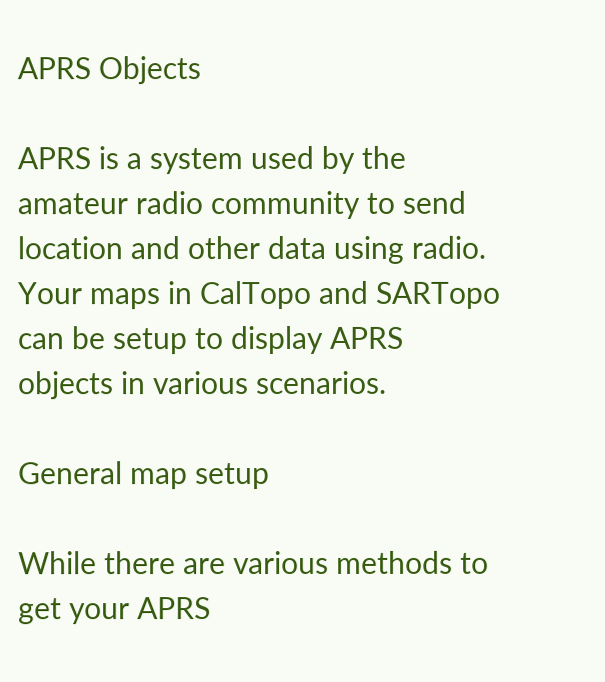APRS Objects

APRS is a system used by the amateur radio community to send location and other data using radio. Your maps in CalTopo and SARTopo can be setup to display APRS objects in various scenarios.

General map setup

While there are various methods to get your APRS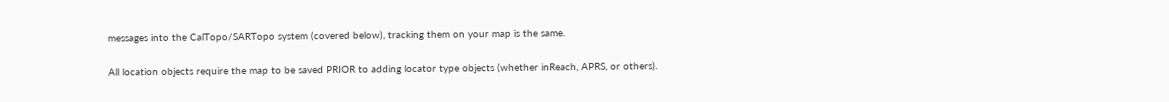messages into the CalTopo/SARTopo system (covered below), tracking them on your map is the same.

All location objects require the map to be saved PRIOR to adding locator type objects (whether inReach, APRS, or others).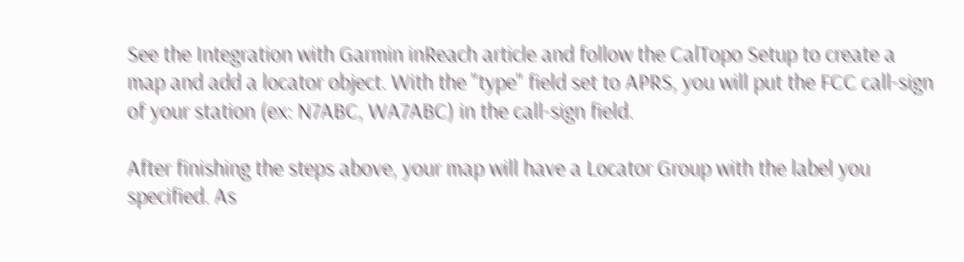See the Integration with Garmin inReach article and follow the CalTopo Setup to create a map and add a locator object. With the "type" field set to APRS, you will put the FCC call-sign of your station (ex: N7ABC, WA7ABC) in the call-sign field.

After finishing the steps above, your map will have a Locator Group with the label you specified. As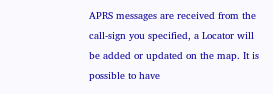APRS messages are received from the call-sign you specified, a Locator will be added or updated on the map. It is possible to have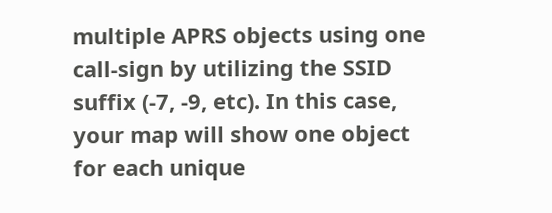multiple APRS objects using one call-sign by utilizing the SSID suffix (-7, -9, etc). In this case, your map will show one object for each unique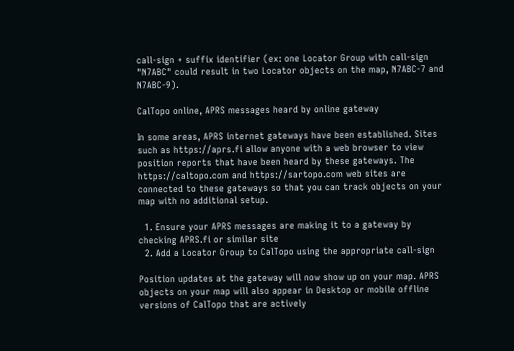call-sign + suffix identifier (ex: one Locator Group with call-sign "N7ABC" could result in two Locator objects on the map, N7ABC-7 and N7ABC-9).

CalTopo online, APRS messages heard by online gateway

In some areas, APRS internet gateways have been established. Sites such as https://aprs.fi allow anyone with a web browser to view position reports that have been heard by these gateways. The https://caltopo.com and https://sartopo.com web sites are connected to these gateways so that you can track objects on your map with no additional setup.

  1. Ensure your APRS messages are making it to a gateway by checking APRS.fi or similar site
  2. Add a Locator Group to CalTopo using the appropriate call-sign

Position updates at the gateway will now show up on your map. APRS objects on your map will also appear in Desktop or mobile offline versions of CalTopo that are actively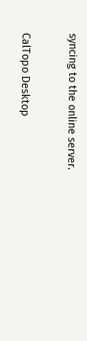syncing to the online server.

CalTopo Desktop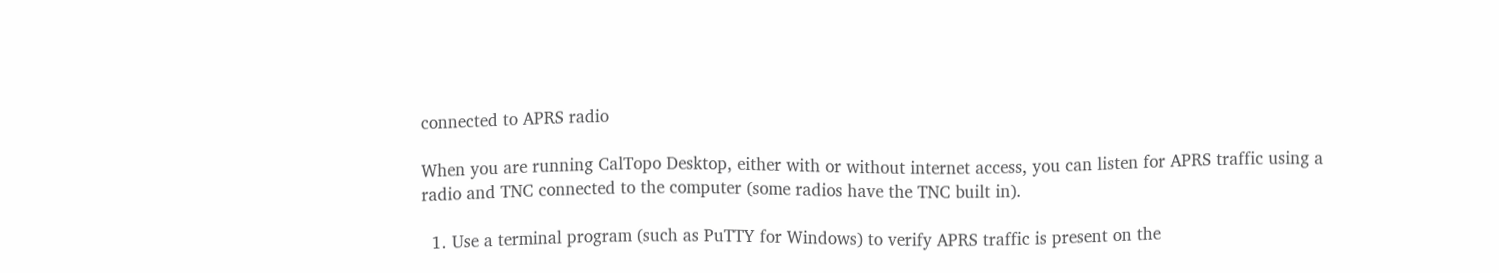connected to APRS radio

When you are running CalTopo Desktop, either with or without internet access, you can listen for APRS traffic using a radio and TNC connected to the computer (some radios have the TNC built in).

  1. Use a terminal program (such as PuTTY for Windows) to verify APRS traffic is present on the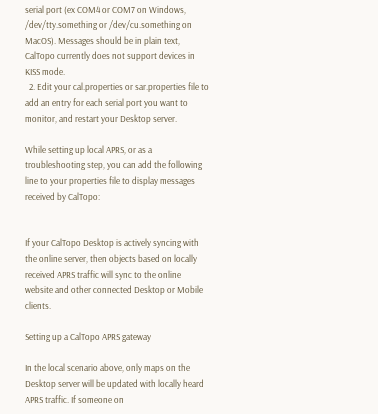serial port (ex COM4 or COM7 on Windows, /dev/tty.something or /dev/cu.something on MacOS). Messages should be in plain text, CalTopo currently does not support devices in KISS mode.
  2. Edit your cal.properties or sar.properties file to add an entry for each serial port you want to monitor, and restart your Desktop server.

While setting up local APRS, or as a troubleshooting step, you can add the following line to your properties file to display messages received by CalTopo:


If your CalTopo Desktop is actively syncing with the online server, then objects based on locally received APRS traffic will sync to the online website and other connected Desktop or Mobile clients.

Setting up a CalTopo APRS gateway

In the local scenario above, only maps on the Desktop server will be updated with locally heard APRS traffic. If someone on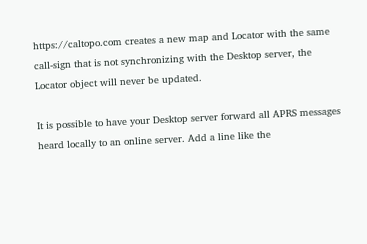https://caltopo.com creates a new map and Locator with the same call-sign that is not synchronizing with the Desktop server, the Locator object will never be updated.

It is possible to have your Desktop server forward all APRS messages heard locally to an online server. Add a line like the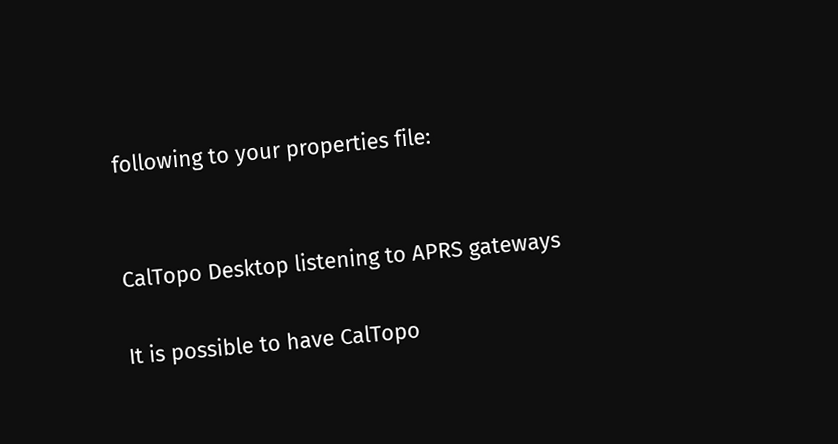following to your properties file:


CalTopo Desktop listening to APRS gateways

It is possible to have CalTopo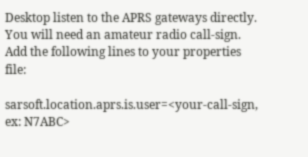Desktop listen to the APRS gateways directly. You will need an amateur radio call-sign. Add the following lines to your properties file:

sarsoft.location.aprs.is.user=<your-call-sign, ex: N7ABC>